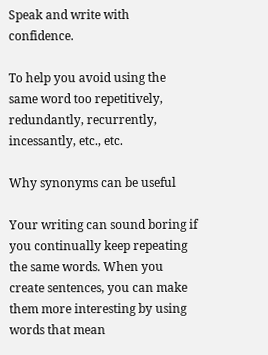Speak and write with confidence.

To help you avoid using the same word too repetitively, redundantly, recurrently, incessantly, etc., etc.

Why synonyms can be useful

Your writing can sound boring if you continually keep repeating the same words. When you create sentences, you can make them more interesting by using words that mean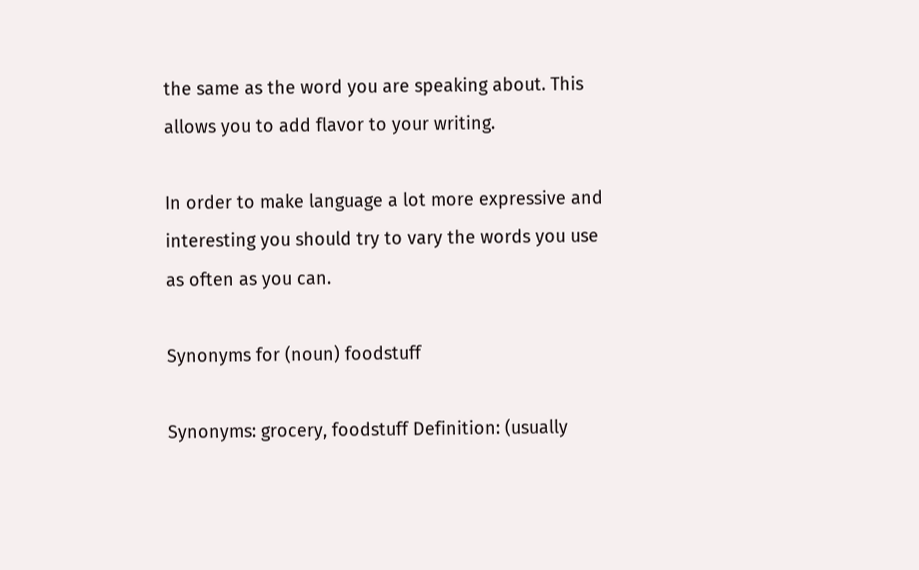the same as the word you are speaking about. This allows you to add flavor to your writing.

In order to make language a lot more expressive and interesting you should try to vary the words you use as often as you can.

Synonyms for (noun) foodstuff

Synonyms: grocery, foodstuff Definition: (usually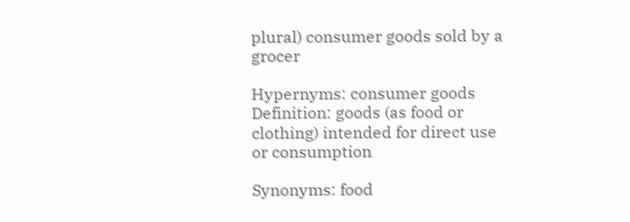plural) consumer goods sold by a grocer

Hypernyms: consumer goods Definition: goods (as food or clothing) intended for direct use or consumption

Synonyms: food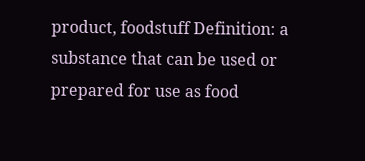product, foodstuff Definition: a substance that can be used or prepared for use as food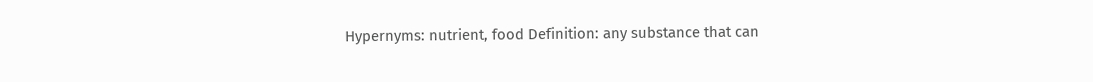Hypernyms: nutrient, food Definition: any substance that can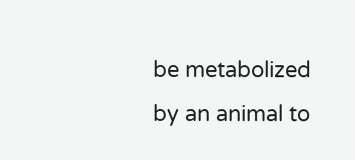be metabolized by an animal to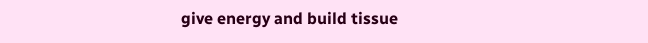give energy and build tissue